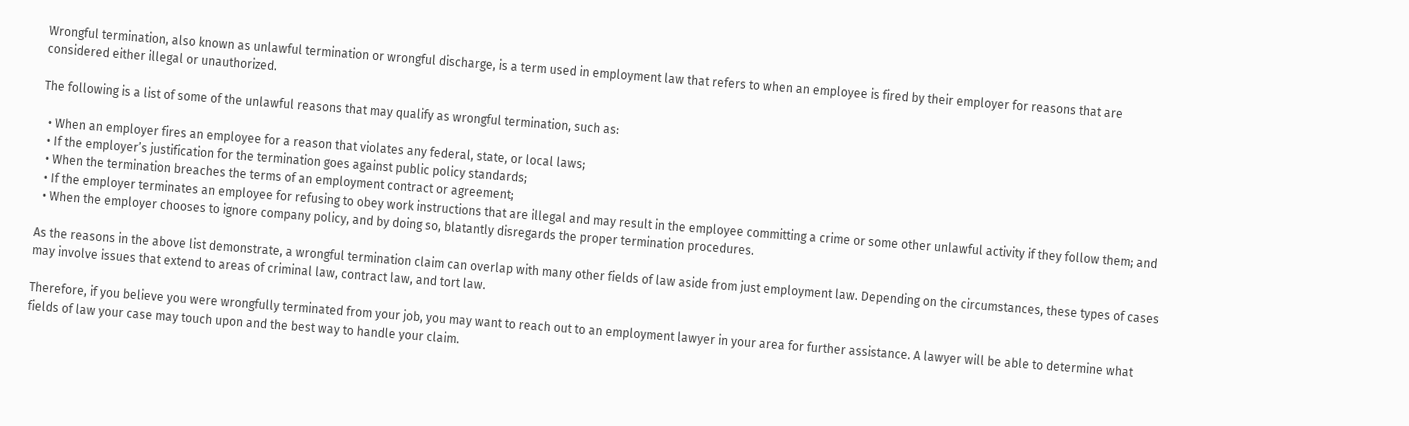Wrongful termination, also known as unlawful termination or wrongful discharge, is a term used in employment law that refers to when an employee is fired by their employer for reasons that are considered either illegal or unauthorized.

The following is a list of some of the unlawful reasons that may qualify as wrongful termination, such as:

  • When an employer fires an employee for a reason that violates any federal, state, or local laws;
  • If the employer’s justification for the termination goes against public policy standards;
  • When the termination breaches the terms of an employment contract or agreement;
  • If the employer terminates an employee for refusing to obey work instructions that are illegal and may result in the employee committing a crime or some other unlawful activity if they follow them; and
  • When the employer chooses to ignore company policy, and by doing so, blatantly disregards the proper termination procedures.

As the reasons in the above list demonstrate, a wrongful termination claim can overlap with many other fields of law aside from just employment law. Depending on the circumstances, these types of cases may involve issues that extend to areas of criminal law, contract law, and tort law.

Therefore, if you believe you were wrongfully terminated from your job, you may want to reach out to an employment lawyer in your area for further assistance. A lawyer will be able to determine what fields of law your case may touch upon and the best way to handle your claim.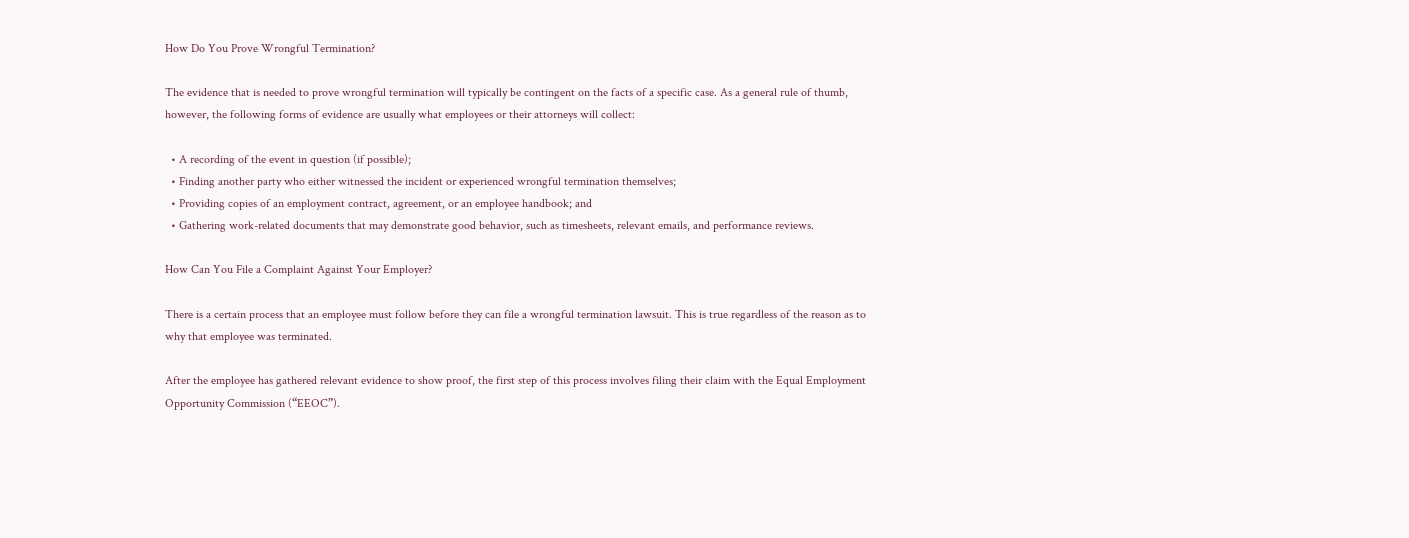How Do You Prove Wrongful Termination?

The evidence that is needed to prove wrongful termination will typically be contingent on the facts of a specific case. As a general rule of thumb, however, the following forms of evidence are usually what employees or their attorneys will collect:

  • A recording of the event in question (if possible);
  • Finding another party who either witnessed the incident or experienced wrongful termination themselves;
  • Providing copies of an employment contract, agreement, or an employee handbook; and
  • Gathering work-related documents that may demonstrate good behavior, such as timesheets, relevant emails, and performance reviews.

How Can You File a Complaint Against Your Employer?

There is a certain process that an employee must follow before they can file a wrongful termination lawsuit. This is true regardless of the reason as to why that employee was terminated.

After the employee has gathered relevant evidence to show proof, the first step of this process involves filing their claim with the Equal Employment Opportunity Commission (“EEOC”).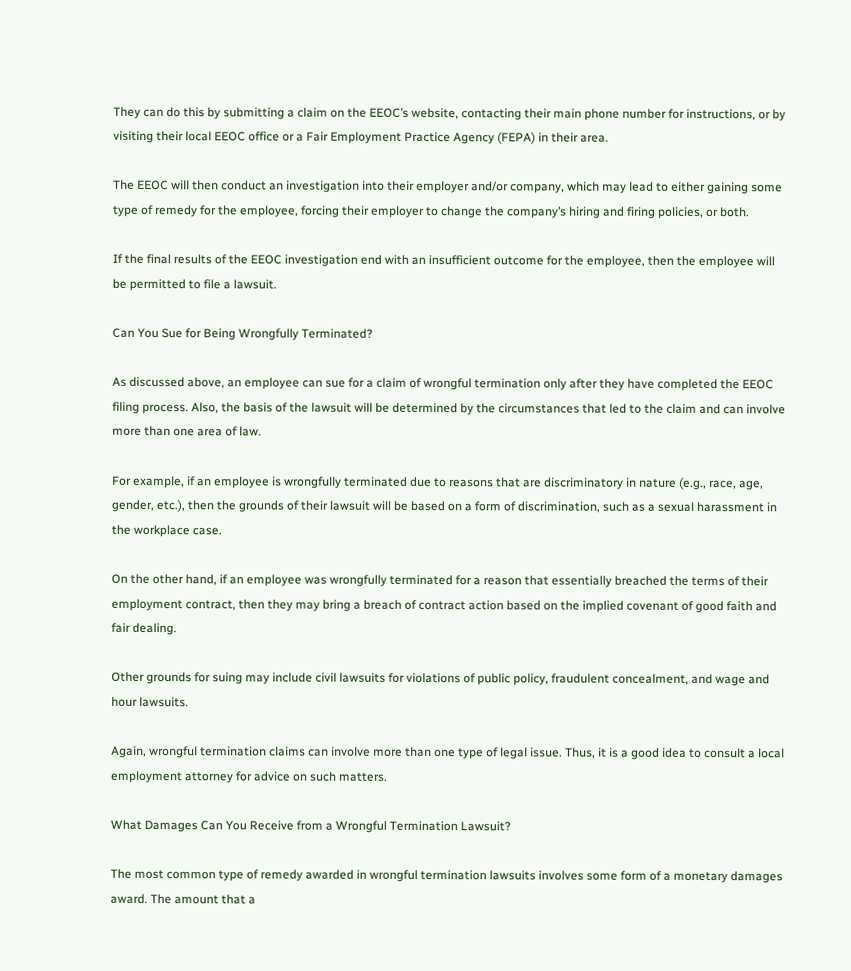They can do this by submitting a claim on the EEOC’s website, contacting their main phone number for instructions, or by visiting their local EEOC office or a Fair Employment Practice Agency (FEPA) in their area.

The EEOC will then conduct an investigation into their employer and/or company, which may lead to either gaining some type of remedy for the employee, forcing their employer to change the company’s hiring and firing policies, or both.

If the final results of the EEOC investigation end with an insufficient outcome for the employee, then the employee will be permitted to file a lawsuit.

Can You Sue for Being Wrongfully Terminated?

As discussed above, an employee can sue for a claim of wrongful termination only after they have completed the EEOC filing process. Also, the basis of the lawsuit will be determined by the circumstances that led to the claim and can involve more than one area of law.

For example, if an employee is wrongfully terminated due to reasons that are discriminatory in nature (e.g., race, age, gender, etc.), then the grounds of their lawsuit will be based on a form of discrimination, such as a sexual harassment in the workplace case.

On the other hand, if an employee was wrongfully terminated for a reason that essentially breached the terms of their employment contract, then they may bring a breach of contract action based on the implied covenant of good faith and fair dealing.

Other grounds for suing may include civil lawsuits for violations of public policy, fraudulent concealment, and wage and hour lawsuits.

Again, wrongful termination claims can involve more than one type of legal issue. Thus, it is a good idea to consult a local employment attorney for advice on such matters.

What Damages Can You Receive from a Wrongful Termination Lawsuit?

The most common type of remedy awarded in wrongful termination lawsuits involves some form of a monetary damages award. The amount that a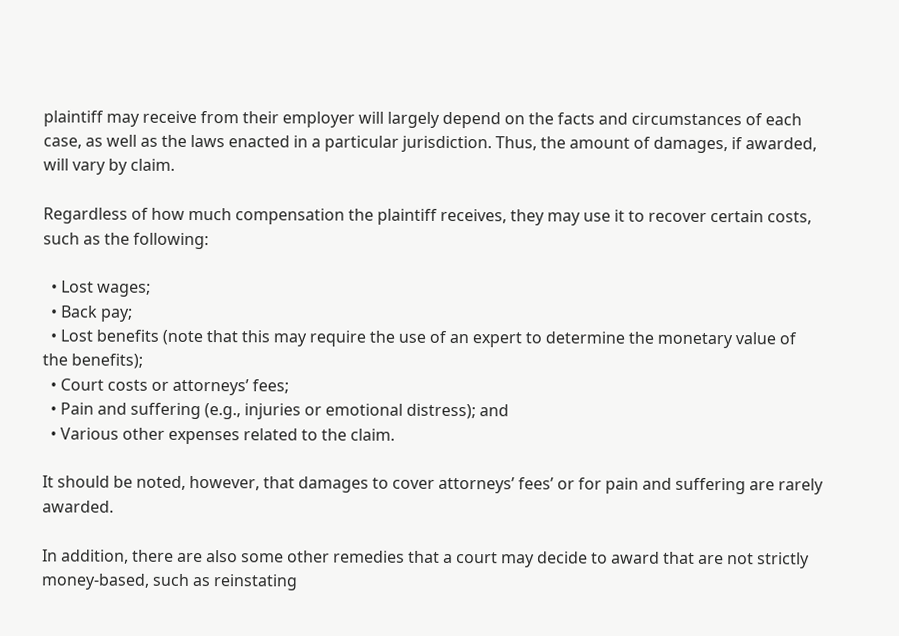plaintiff may receive from their employer will largely depend on the facts and circumstances of each case, as well as the laws enacted in a particular jurisdiction. Thus, the amount of damages, if awarded, will vary by claim.

Regardless of how much compensation the plaintiff receives, they may use it to recover certain costs, such as the following:

  • Lost wages;
  • Back pay;
  • Lost benefits (note that this may require the use of an expert to determine the monetary value of the benefits);
  • Court costs or attorneys’ fees;
  • Pain and suffering (e.g., injuries or emotional distress); and
  • Various other expenses related to the claim.

It should be noted, however, that damages to cover attorneys’ fees’ or for pain and suffering are rarely awarded.

In addition, there are also some other remedies that a court may decide to award that are not strictly money-based, such as reinstating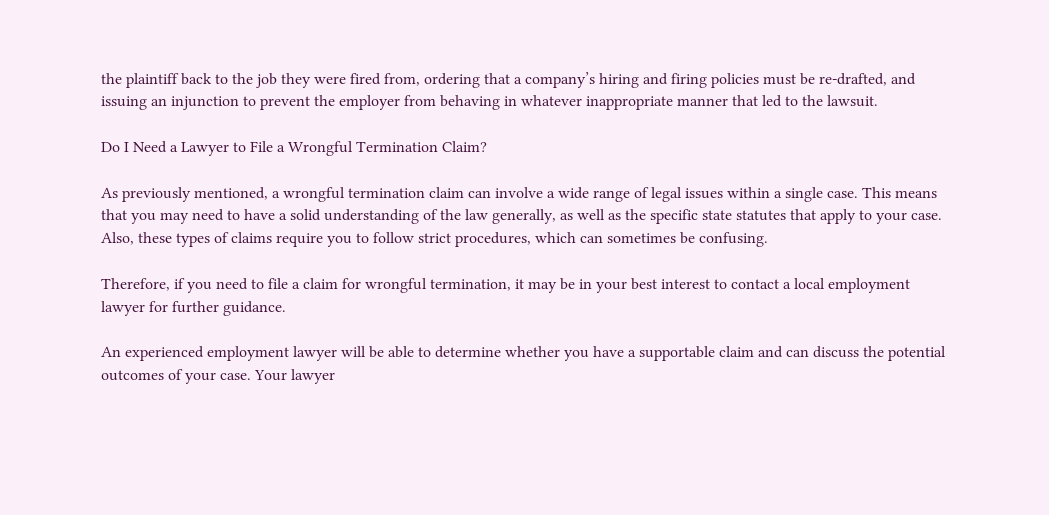the plaintiff back to the job they were fired from, ordering that a company’s hiring and firing policies must be re-drafted, and issuing an injunction to prevent the employer from behaving in whatever inappropriate manner that led to the lawsuit.

Do I Need a Lawyer to File a Wrongful Termination Claim?

As previously mentioned, a wrongful termination claim can involve a wide range of legal issues within a single case. This means that you may need to have a solid understanding of the law generally, as well as the specific state statutes that apply to your case. Also, these types of claims require you to follow strict procedures, which can sometimes be confusing.

Therefore, if you need to file a claim for wrongful termination, it may be in your best interest to contact a local employment lawyer for further guidance.

An experienced employment lawyer will be able to determine whether you have a supportable claim and can discuss the potential outcomes of your case. Your lawyer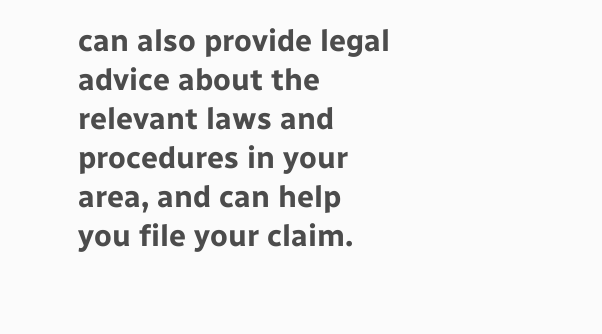can also provide legal advice about the relevant laws and procedures in your area, and can help you file your claim.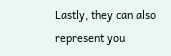Lastly, they can also represent you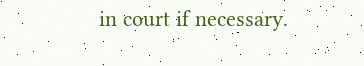in court if necessary.